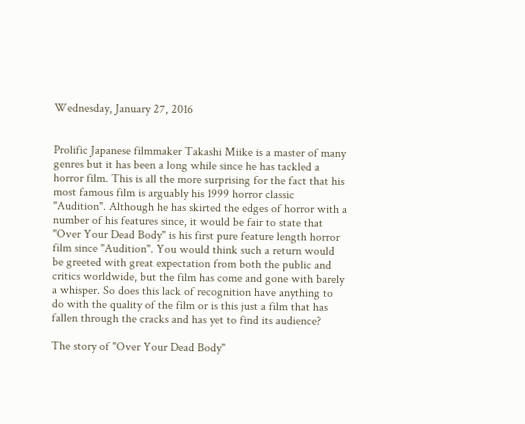Wednesday, January 27, 2016


Prolific Japanese filmmaker Takashi Miike is a master of many genres but it has been a long while since he has tackled a horror film. This is all the more surprising for the fact that his most famous film is arguably his 1999 horror classic "Audition". Although he has skirted the edges of horror with a number of his features since, it would be fair to state that "Over Your Dead Body" is his first pure feature length horror film since "Audition". You would think such a return would be greeted with great expectation from both the public and critics worldwide, but the film has come and gone with barely a whisper. So does this lack of recognition have anything to do with the quality of the film or is this just a film that has fallen through the cracks and has yet to find its audience?

The story of "Over Your Dead Body"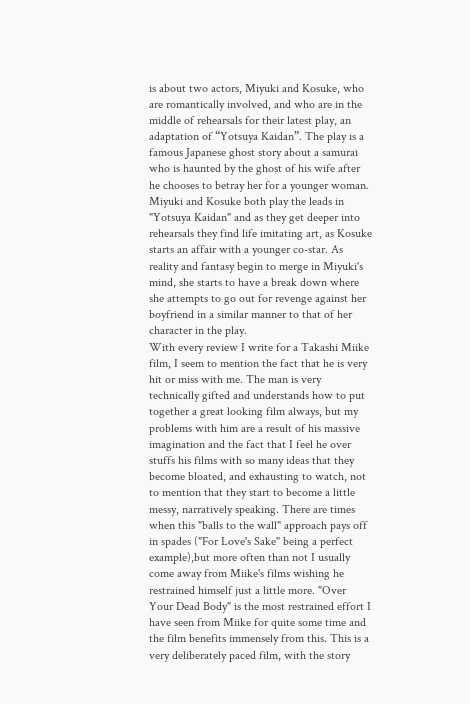is about two actors, Miyuki and Kosuke, who are romantically involved, and who are in the middle of rehearsals for their latest play, an adaptation of “Yotsuya Kaidan”. The play is a famous Japanese ghost story about a samurai who is haunted by the ghost of his wife after he chooses to betray her for a younger woman. Miyuki and Kosuke both play the leads in "Yotsuya Kaidan" and as they get deeper into rehearsals they find life imitating art, as Kosuke starts an affair with a younger co-star. As reality and fantasy begin to merge in Miyuki's mind, she starts to have a break down where she attempts to go out for revenge against her boyfriend in a similar manner to that of her character in the play.
With every review I write for a Takashi Miike film, I seem to mention the fact that he is very hit or miss with me. The man is very technically gifted and understands how to put together a great looking film always, but my problems with him are a result of his massive imagination and the fact that I feel he over stuffs his films with so many ideas that they become bloated, and exhausting to watch, not to mention that they start to become a little messy, narratively speaking. There are times when this "balls to the wall" approach pays off in spades ("For Love's Sake" being a perfect example),but more often than not I usually come away from Miike's films wishing he restrained himself just a little more. "Over Your Dead Body" is the most restrained effort I have seen from Miike for quite some time and the film benefits immensely from this. This is a very deliberately paced film, with the story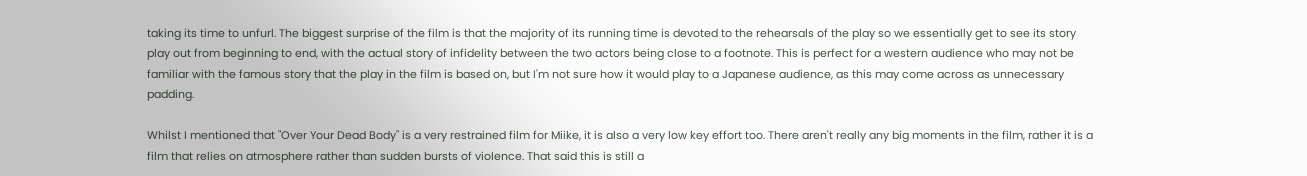taking its time to unfurl. The biggest surprise of the film is that the majority of its running time is devoted to the rehearsals of the play so we essentially get to see its story play out from beginning to end, with the actual story of infidelity between the two actors being close to a footnote. This is perfect for a western audience who may not be familiar with the famous story that the play in the film is based on, but I'm not sure how it would play to a Japanese audience, as this may come across as unnecessary padding.

Whilst I mentioned that "Over Your Dead Body" is a very restrained film for Miike, it is also a very low key effort too. There aren't really any big moments in the film, rather it is a film that relies on atmosphere rather than sudden bursts of violence. That said this is still a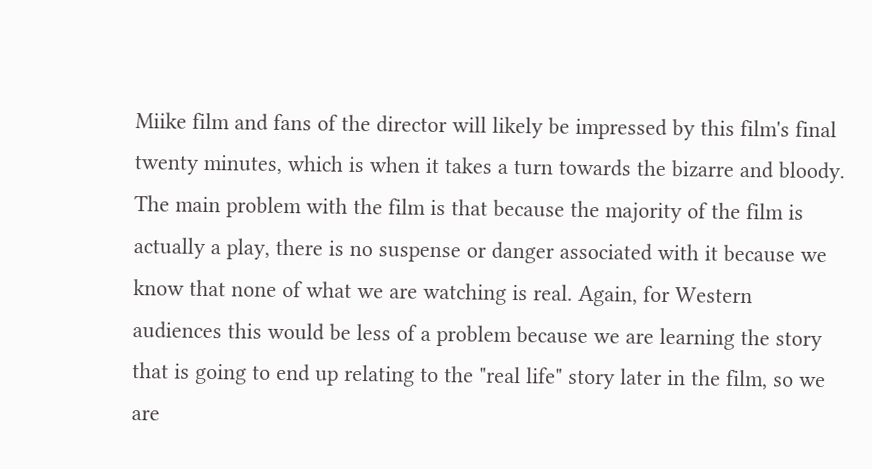Miike film and fans of the director will likely be impressed by this film's final twenty minutes, which is when it takes a turn towards the bizarre and bloody. The main problem with the film is that because the majority of the film is actually a play, there is no suspense or danger associated with it because we know that none of what we are watching is real. Again, for Western audiences this would be less of a problem because we are learning the story that is going to end up relating to the "real life" story later in the film, so we are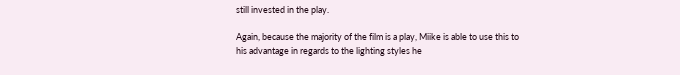still invested in the play.

Again, because the majority of the film is a play, Miike is able to use this to his advantage in regards to the lighting styles he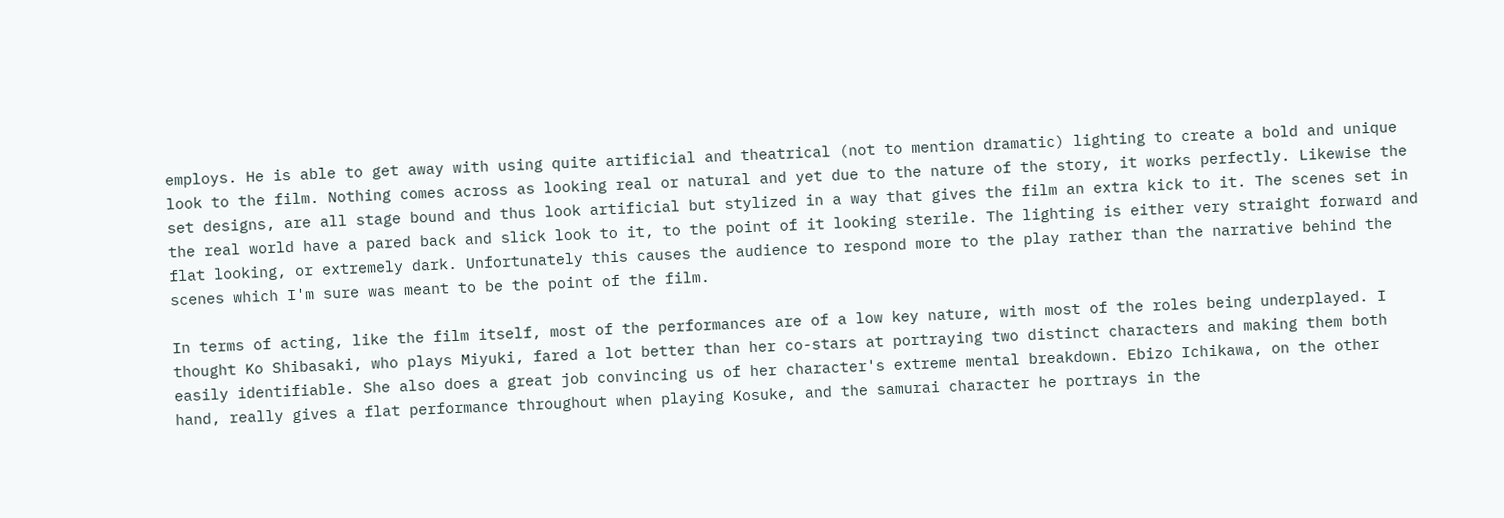employs. He is able to get away with using quite artificial and theatrical (not to mention dramatic) lighting to create a bold and unique look to the film. Nothing comes across as looking real or natural and yet due to the nature of the story, it works perfectly. Likewise the set designs, are all stage bound and thus look artificial but stylized in a way that gives the film an extra kick to it. The scenes set in the real world have a pared back and slick look to it, to the point of it looking sterile. The lighting is either very straight forward and flat looking, or extremely dark. Unfortunately this causes the audience to respond more to the play rather than the narrative behind the scenes which I'm sure was meant to be the point of the film.

In terms of acting, like the film itself, most of the performances are of a low key nature, with most of the roles being underplayed. I thought Ko Shibasaki, who plays Miyuki, fared a lot better than her co-stars at portraying two distinct characters and making them both easily identifiable. She also does a great job convincing us of her character's extreme mental breakdown. Ebizo Ichikawa, on the other hand, really gives a flat performance throughout when playing Kosuke, and the samurai character he portrays in the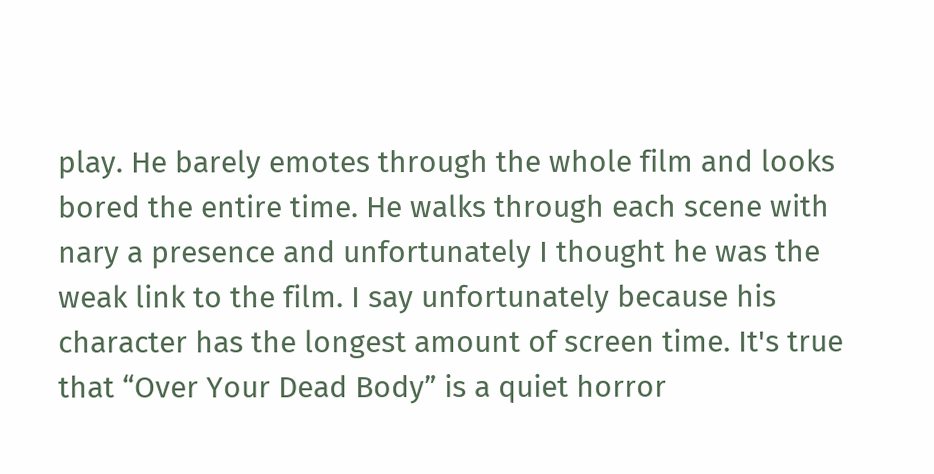play. He barely emotes through the whole film and looks bored the entire time. He walks through each scene with nary a presence and unfortunately I thought he was the weak link to the film. I say unfortunately because his character has the longest amount of screen time. It's true that “Over Your Dead Body” is a quiet horror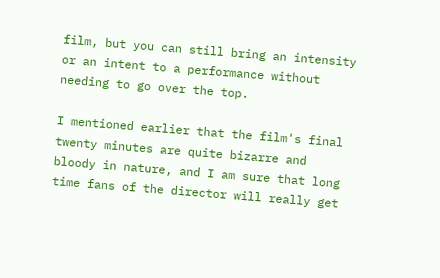film, but you can still bring an intensity or an intent to a performance without needing to go over the top.

I mentioned earlier that the film's final twenty minutes are quite bizarre and bloody in nature, and I am sure that long time fans of the director will really get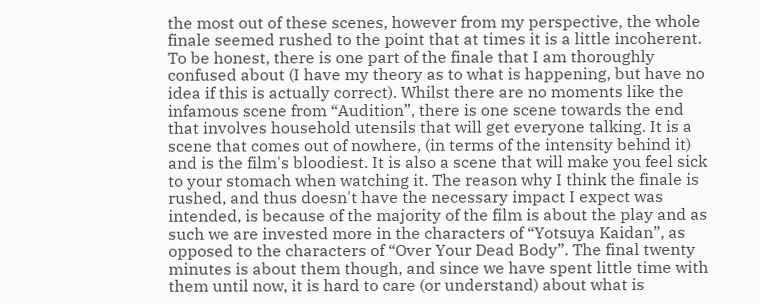the most out of these scenes, however from my perspective, the whole finale seemed rushed to the point that at times it is a little incoherent. To be honest, there is one part of the finale that I am thoroughly confused about (I have my theory as to what is happening, but have no idea if this is actually correct). Whilst there are no moments like the infamous scene from “Audition”, there is one scene towards the end that involves household utensils that will get everyone talking. It is a scene that comes out of nowhere, (in terms of the intensity behind it) and is the film's bloodiest. It is also a scene that will make you feel sick to your stomach when watching it. The reason why I think the finale is rushed, and thus doesn't have the necessary impact I expect was intended, is because of the majority of the film is about the play and as such we are invested more in the characters of “Yotsuya Kaidan”, as opposed to the characters of “Over Your Dead Body”. The final twenty minutes is about them though, and since we have spent little time with them until now, it is hard to care (or understand) about what is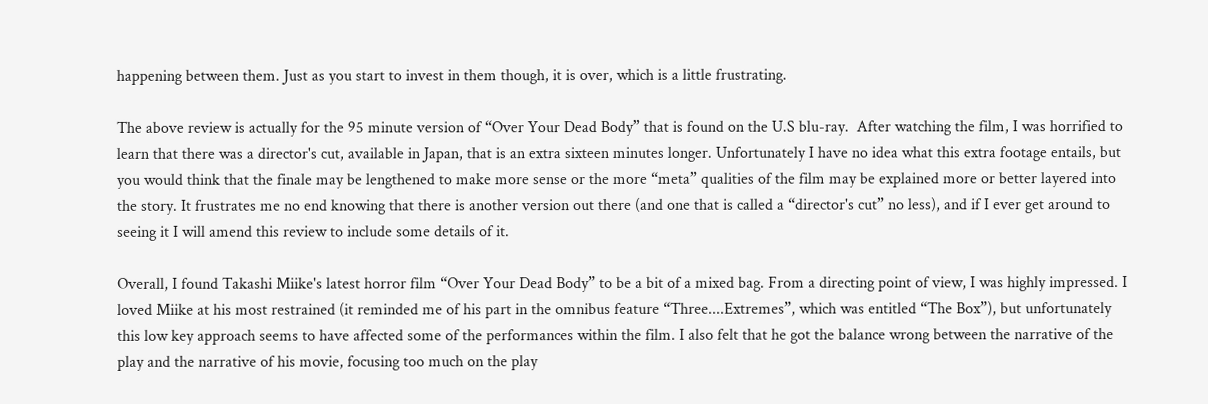happening between them. Just as you start to invest in them though, it is over, which is a little frustrating.

The above review is actually for the 95 minute version of “Over Your Dead Body” that is found on the U.S blu-ray.  After watching the film, I was horrified to learn that there was a director's cut, available in Japan, that is an extra sixteen minutes longer. Unfortunately I have no idea what this extra footage entails, but you would think that the finale may be lengthened to make more sense or the more “meta” qualities of the film may be explained more or better layered into the story. It frustrates me no end knowing that there is another version out there (and one that is called a “director's cut” no less), and if I ever get around to seeing it I will amend this review to include some details of it.

Overall, I found Takashi Miike's latest horror film “Over Your Dead Body” to be a bit of a mixed bag. From a directing point of view, I was highly impressed. I loved Miike at his most restrained (it reminded me of his part in the omnibus feature “Three....Extremes”, which was entitled “The Box”), but unfortunately this low key approach seems to have affected some of the performances within the film. I also felt that he got the balance wrong between the narrative of the play and the narrative of his movie, focusing too much on the play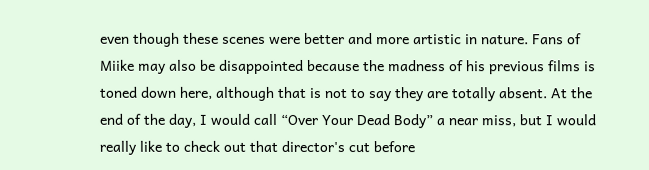even though these scenes were better and more artistic in nature. Fans of Miike may also be disappointed because the madness of his previous films is toned down here, although that is not to say they are totally absent. At the end of the day, I would call “Over Your Dead Body” a near miss, but I would really like to check out that director's cut before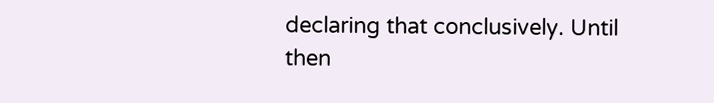declaring that conclusively. Until then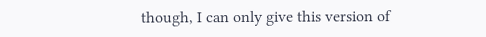though, I can only give this version of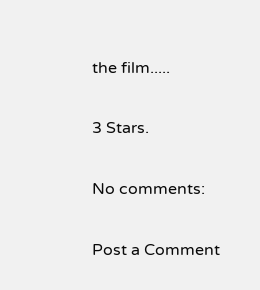the film.....

3 Stars.

No comments:

Post a Comment